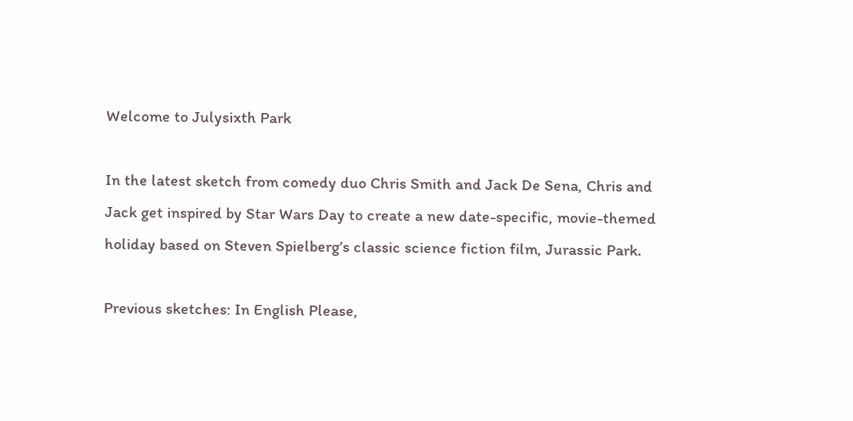Welcome to Julysixth Park

In the latest sketch from comedy duo Chris Smith and Jack De Sena, Chris and Jack get inspired by Star Wars Day to create a new date-specific, movie-themed holiday based on Steven Spielberg’s classic science fiction film, Jurassic Park.

Previous sketches: In English Please,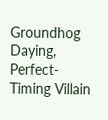Groundhog Daying, Perfect-Timing Villain